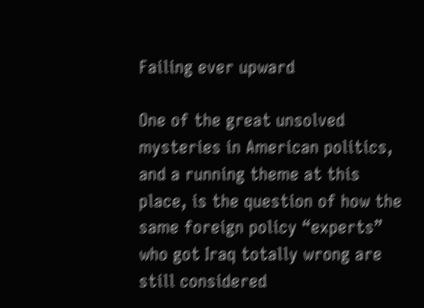Failing ever upward

One of the great unsolved mysteries in American politics, and a running theme at this place, is the question of how the same foreign policy “experts” who got Iraq totally wrong are still considered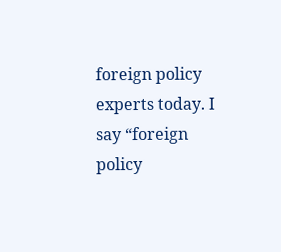foreign policy experts today. I say “foreign policy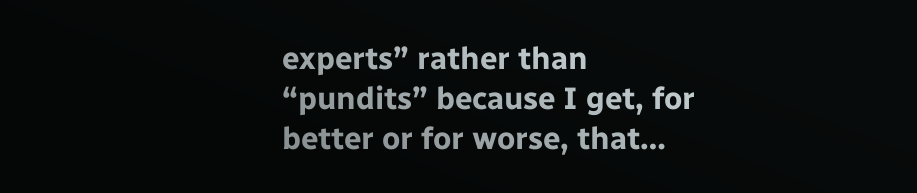experts” rather than “pundits” because I get, for better or for worse, that…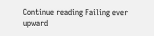Continue reading Failing ever upward